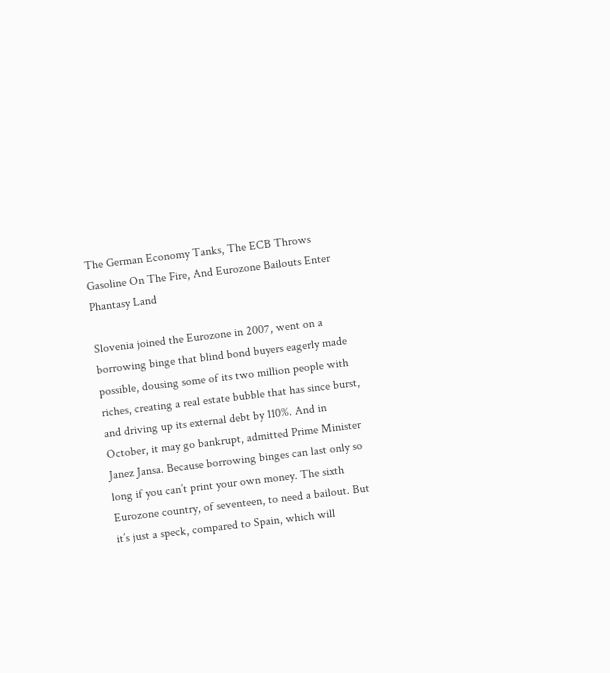The German Economy Tanks, The ECB Throws Gasoline On The Fire, And Eurozone Bailouts Enter Phantasy Land

Slovenia joined the Eurozone in 2007, went on a borrowing binge that blind bond buyers eagerly made possible, dousing some of its two million people with riches, creating a real estate bubble that has since burst, and driving up its external debt by 110%. And in October, it may go bankrupt, admitted Prime Minister Janez Jansa. Because borrowing binges can last only so long if you can’t print your own money. The sixth Eurozone country, of seventeen, to need a bailout. But it’s just a speck, compared to Spain, which will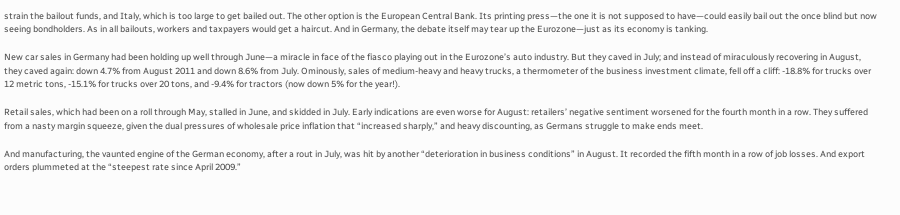strain the bailout funds, and Italy, which is too large to get bailed out. The other option is the European Central Bank. Its printing press—the one it is not supposed to have—could easily bail out the once blind but now seeing bondholders. As in all bailouts, workers and taxpayers would get a haircut. And in Germany, the debate itself may tear up the Eurozone—just as its economy is tanking.

New car sales in Germany had been holding up well through June—a miracle in face of the fiasco playing out in the Eurozone’s auto industry. But they caved in July; and instead of miraculously recovering in August, they caved again: down 4.7% from August 2011 and down 8.6% from July. Ominously, sales of medium-heavy and heavy trucks, a thermometer of the business investment climate, fell off a cliff: -18.8% for trucks over 12 metric tons, -15.1% for trucks over 20 tons, and -9.4% for tractors (now down 5% for the year!).

Retail sales, which had been on a roll through May, stalled in June, and skidded in July. Early indications are even worse for August: retailers’ negative sentiment worsened for the fourth month in a row. They suffered from a nasty margin squeeze, given the dual pressures of wholesale price inflation that “increased sharply,” and heavy discounting, as Germans struggle to make ends meet.

And manufacturing, the vaunted engine of the German economy, after a rout in July, was hit by another “deterioration in business conditions” in August. It recorded the fifth month in a row of job losses. And export orders plummeted at the “steepest rate since April 2009.”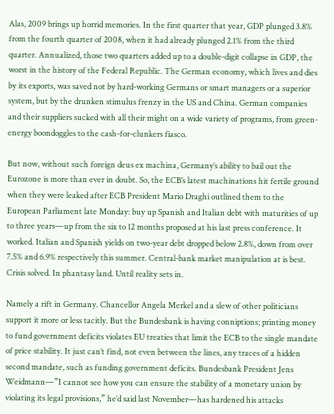Alas, 2009 brings up horrid memories. In the first quarter that year, GDP plunged 3.8% from the fourth quarter of 2008, when it had already plunged 2.1% from the third quarter. Annualized, those two quarters added up to a double-digit collapse in GDP, the worst in the history of the Federal Republic. The German economy, which lives and dies by its exports, was saved not by hard-working Germans or smart managers or a superior system, but by the drunken stimulus frenzy in the US and China. German companies and their suppliers sucked with all their might on a wide variety of programs, from green-energy boondoggles to the cash-for-clunkers fiasco.

But now, without such foreign deus ex machina, Germany’s ability to bail out the Eurozone is more than ever in doubt. So, the ECB’s latest machinations hit fertile ground when they were leaked after ECB President Mario Draghi outlined them to the European Parliament late Monday: buy up Spanish and Italian debt with maturities of up to three years—up from the six to 12 months proposed at his last press conference. It worked. Italian and Spanish yields on two-year debt dropped below 2.8%, down from over 7.5% and 6.9% respectively this summer. Central-bank market manipulation at is best. Crisis solved. In phantasy land. Until reality sets in.

Namely a rift in Germany. Chancellor Angela Merkel and a slew of other politicians support it more or less tacitly. But the Bundesbank is having conniptions; printing money to fund government deficits violates EU treaties that limit the ECB to the single mandate of price stability. It just can’t find, not even between the lines, any traces of a hidden second mandate, such as funding government deficits. Bundesbank President Jens Weidmann—”I cannot see how you can ensure the stability of a monetary union by violating its legal provisions,” he’d said last November—has hardened his attacks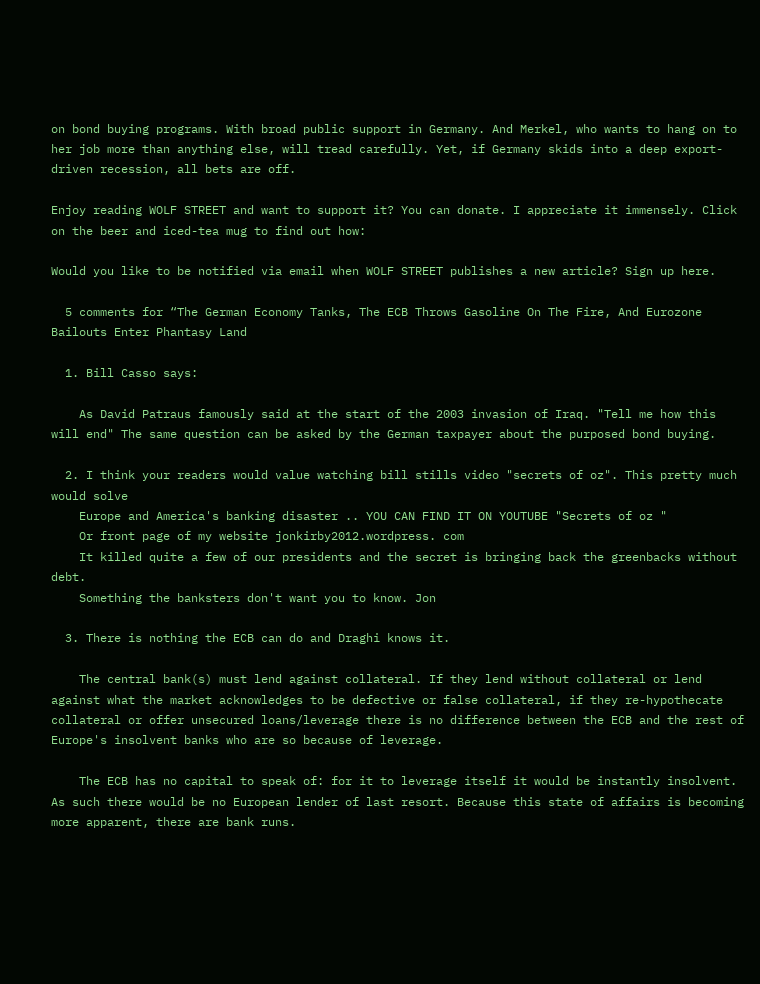on bond buying programs. With broad public support in Germany. And Merkel, who wants to hang on to her job more than anything else, will tread carefully. Yet, if Germany skids into a deep export-driven recession, all bets are off.

Enjoy reading WOLF STREET and want to support it? You can donate. I appreciate it immensely. Click on the beer and iced-tea mug to find out how:

Would you like to be notified via email when WOLF STREET publishes a new article? Sign up here.

  5 comments for “The German Economy Tanks, The ECB Throws Gasoline On The Fire, And Eurozone Bailouts Enter Phantasy Land

  1. Bill Casso says:

    As David Patraus famously said at the start of the 2003 invasion of Iraq. "Tell me how this will end" The same question can be asked by the German taxpayer about the purposed bond buying.

  2. I think your readers would value watching bill stills video "secrets of oz". This pretty much would solve
    Europe and America's banking disaster .. YOU CAN FIND IT ON YOUTUBE "Secrets of oz "
    Or front page of my website jonkirby2012.wordpress. com
    It killed quite a few of our presidents and the secret is bringing back the greenbacks without debt.
    Something the banksters don't want you to know. Jon

  3. There is nothing the ECB can do and Draghi knows it.

    The central bank(s) must lend against collateral. If they lend without collateral or lend against what the market acknowledges to be defective or false collateral, if they re-hypothecate collateral or offer unsecured loans/leverage there is no difference between the ECB and the rest of Europe's insolvent banks who are so because of leverage.

    The ECB has no capital to speak of: for it to leverage itself it would be instantly insolvent. As such there would be no European lender of last resort. Because this state of affairs is becoming more apparent, there are bank runs.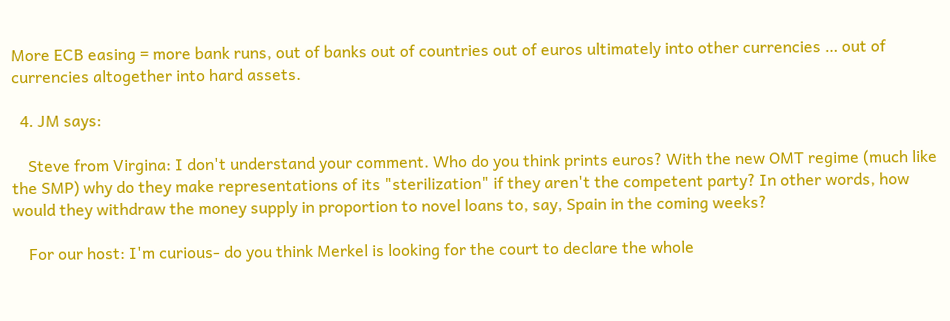More ECB easing = more bank runs, out of banks out of countries out of euros ultimately into other currencies … out of currencies altogether into hard assets.

  4. JM says:

    Steve from Virgina: I don't understand your comment. Who do you think prints euros? With the new OMT regime (much like the SMP) why do they make representations of its "sterilization" if they aren't the competent party? In other words, how would they withdraw the money supply in proportion to novel loans to, say, Spain in the coming weeks?

    For our host: I'm curious- do you think Merkel is looking for the court to declare the whole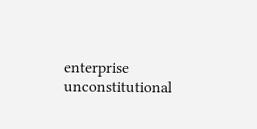enterprise unconstitutional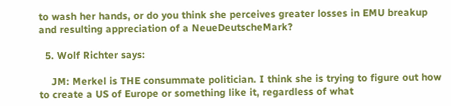to wash her hands, or do you think she perceives greater losses in EMU breakup and resulting appreciation of a NeueDeutscheMark?

  5. Wolf Richter says:

    JM: Merkel is THE consummate politician. I think she is trying to figure out how to create a US of Europe or something like it, regardless of what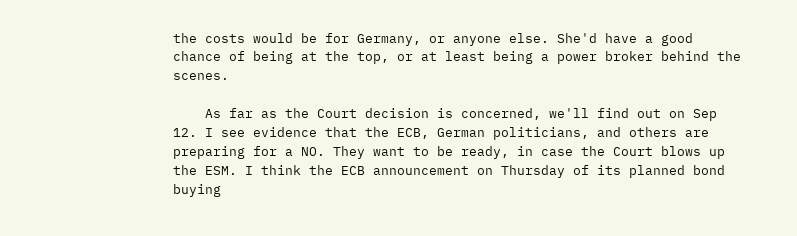the costs would be for Germany, or anyone else. She'd have a good chance of being at the top, or at least being a power broker behind the scenes.

    As far as the Court decision is concerned, we'll find out on Sep 12. I see evidence that the ECB, German politicians, and others are preparing for a NO. They want to be ready, in case the Court blows up the ESM. I think the ECB announcement on Thursday of its planned bond buying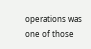operations was one of those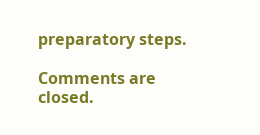preparatory steps.

Comments are closed.